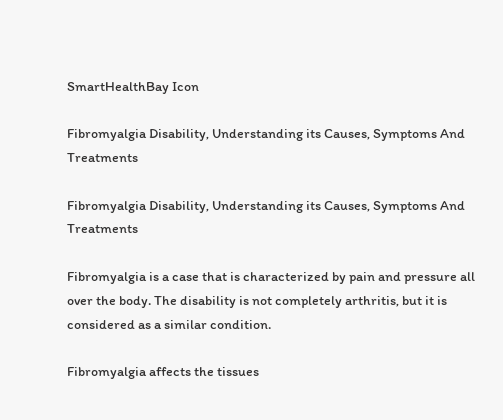SmartHealthBay Icon

Fibromyalgia Disability, Understanding its Causes, Symptoms And Treatments

Fibromyalgia Disability, Understanding its Causes, Symptoms And Treatments

Fibromyalgia is a case that is characterized by pain and pressure all over the body. The disability is not completely arthritis, but it is considered as a similar condition.

Fibromyalgia affects the tissues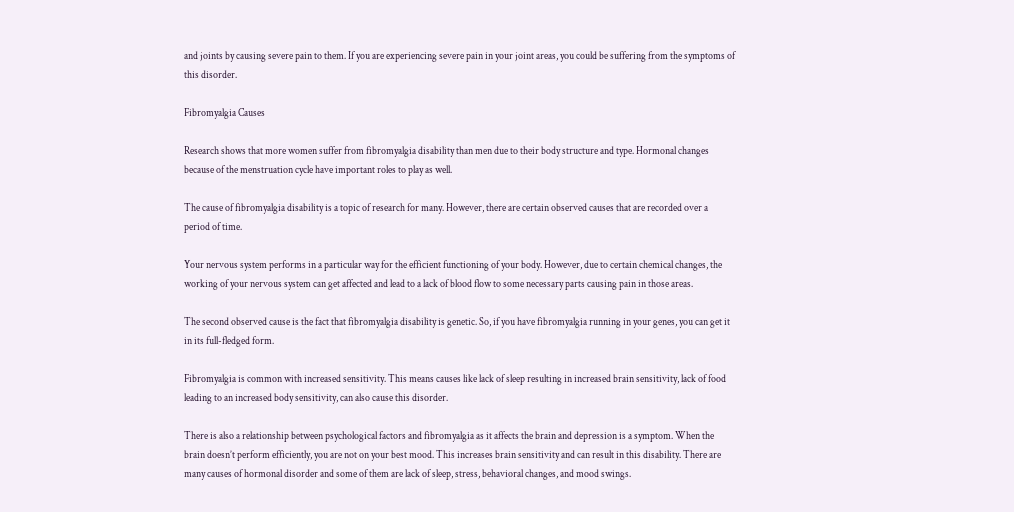and joints by causing severe pain to them. If you are experiencing severe pain in your joint areas, you could be suffering from the symptoms of this disorder.

Fibromyalgia Causes

Research shows that more women suffer from fibromyalgia disability than men due to their body structure and type. Hormonal changes because of the menstruation cycle have important roles to play as well.

The cause of fibromyalgia disability is a topic of research for many. However, there are certain observed causes that are recorded over a period of time.

Your nervous system performs in a particular way for the efficient functioning of your body. However, due to certain chemical changes, the working of your nervous system can get affected and lead to a lack of blood flow to some necessary parts causing pain in those areas.

The second observed cause is the fact that fibromyalgia disability is genetic. So, if you have fibromyalgia running in your genes, you can get it in its full-fledged form.

Fibromyalgia is common with increased sensitivity. This means causes like lack of sleep resulting in increased brain sensitivity, lack of food leading to an increased body sensitivity, can also cause this disorder.

There is also a relationship between psychological factors and fibromyalgia as it affects the brain and depression is a symptom. When the brain doesn’t perform efficiently, you are not on your best mood. This increases brain sensitivity and can result in this disability. There are many causes of hormonal disorder and some of them are lack of sleep, stress, behavioral changes, and mood swings.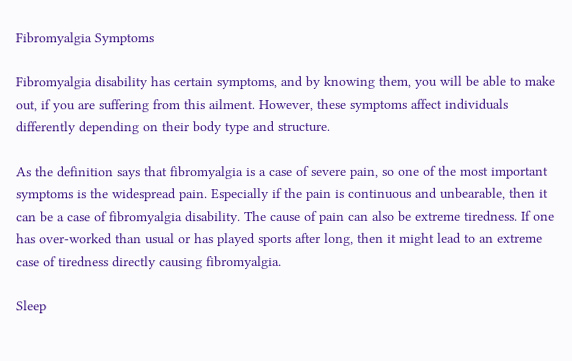Fibromyalgia Symptoms

Fibromyalgia disability has certain symptoms, and by knowing them, you will be able to make out, if you are suffering from this ailment. However, these symptoms affect individuals differently depending on their body type and structure.

As the definition says that fibromyalgia is a case of severe pain, so one of the most important symptoms is the widespread pain. Especially if the pain is continuous and unbearable, then it can be a case of fibromyalgia disability. The cause of pain can also be extreme tiredness. If one has over-worked than usual or has played sports after long, then it might lead to an extreme case of tiredness directly causing fibromyalgia.

Sleep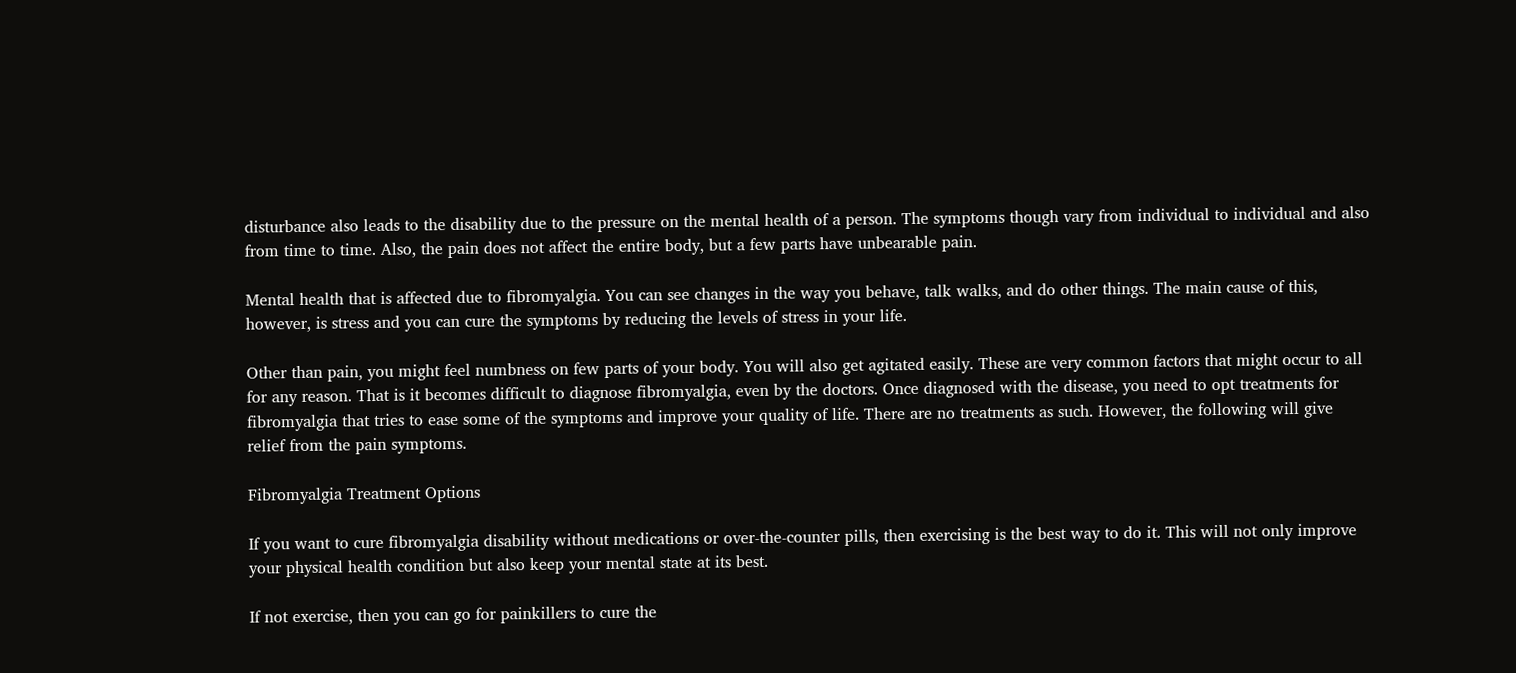disturbance also leads to the disability due to the pressure on the mental health of a person. The symptoms though vary from individual to individual and also from time to time. Also, the pain does not affect the entire body, but a few parts have unbearable pain.

Mental health that is affected due to fibromyalgia. You can see changes in the way you behave, talk walks, and do other things. The main cause of this, however, is stress and you can cure the symptoms by reducing the levels of stress in your life.

Other than pain, you might feel numbness on few parts of your body. You will also get agitated easily. These are very common factors that might occur to all for any reason. That is it becomes difficult to diagnose fibromyalgia, even by the doctors. Once diagnosed with the disease, you need to opt treatments for fibromyalgia that tries to ease some of the symptoms and improve your quality of life. There are no treatments as such. However, the following will give relief from the pain symptoms.

Fibromyalgia Treatment Options

If you want to cure fibromyalgia disability without medications or over-the-counter pills, then exercising is the best way to do it. This will not only improve your physical health condition but also keep your mental state at its best.

If not exercise, then you can go for painkillers to cure the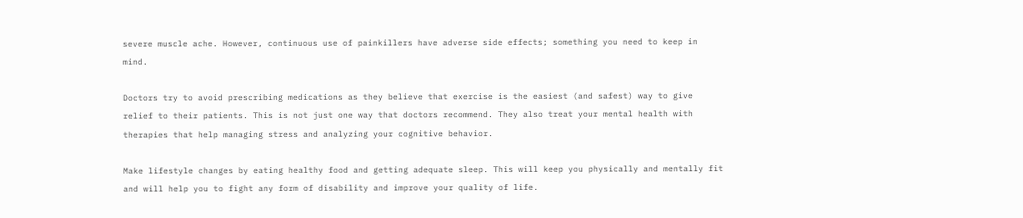severe muscle ache. However, continuous use of painkillers have adverse side effects; something you need to keep in mind.

Doctors try to avoid prescribing medications as they believe that exercise is the easiest (and safest) way to give relief to their patients. This is not just one way that doctors recommend. They also treat your mental health with therapies that help managing stress and analyzing your cognitive behavior.

Make lifestyle changes by eating healthy food and getting adequate sleep. This will keep you physically and mentally fit and will help you to fight any form of disability and improve your quality of life.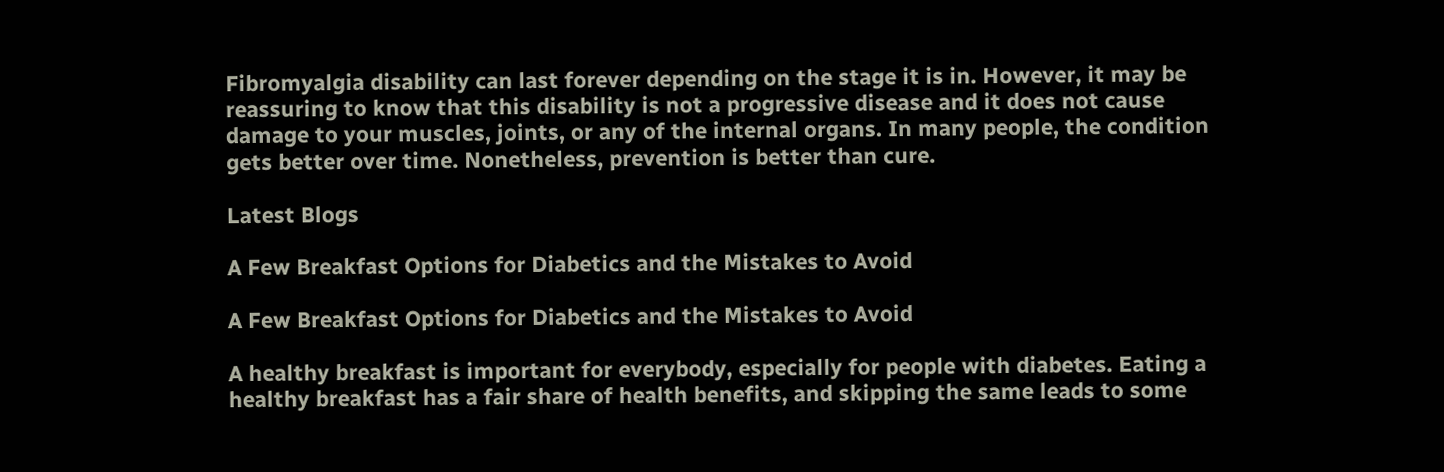Fibromyalgia disability can last forever depending on the stage it is in. However, it may be reassuring to know that this disability is not a progressive disease and it does not cause damage to your muscles, joints, or any of the internal organs. In many people, the condition gets better over time. Nonetheless, prevention is better than cure.

Latest Blogs

A Few Breakfast Options for Diabetics and the Mistakes to Avoid

A Few Breakfast Options for Diabetics and the Mistakes to Avoid

A healthy breakfast is important for everybody, especially for people with diabetes. Eating a healthy breakfast has a fair share of health benefits, and skipping the same leads to some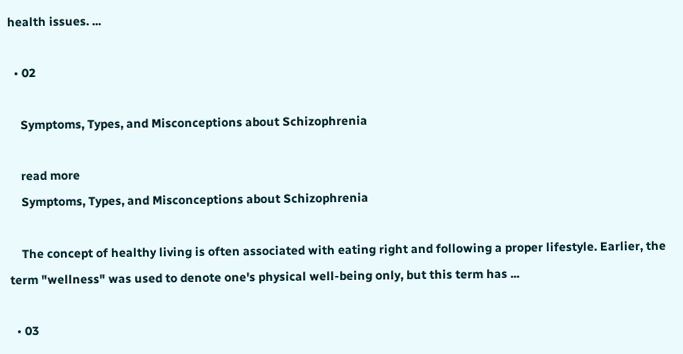health issues. ...

  • 02

    Symptoms, Types, and Misconceptions about Schizophrenia

    read more
    Symptoms, Types, and Misconceptions about Schizophrenia

    The concept of healthy living is often associated with eating right and following a proper lifestyle. Earlier, the term "wellness" was used to denote one's physical well-being only, but this term has ...

  • 03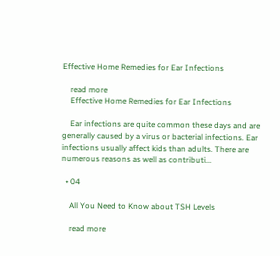Effective Home Remedies for Ear Infections

    read more
    Effective Home Remedies for Ear Infections

    Ear infections are quite common these days and are generally caused by a virus or bacterial infections. Ear infections usually affect kids than adults. There are numerous reasons as well as contributi...

  • 04

    All You Need to Know about TSH Levels

    read more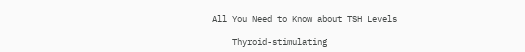All You Need to Know about TSH Levels

    Thyroid-stimulating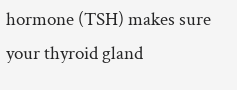hormone (TSH) makes sure your thyroid gland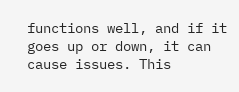functions well, and if it goes up or down, it can cause issues. This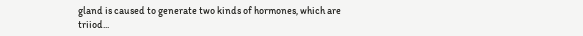gland is caused to generate two kinds of hormones, which are triiod...